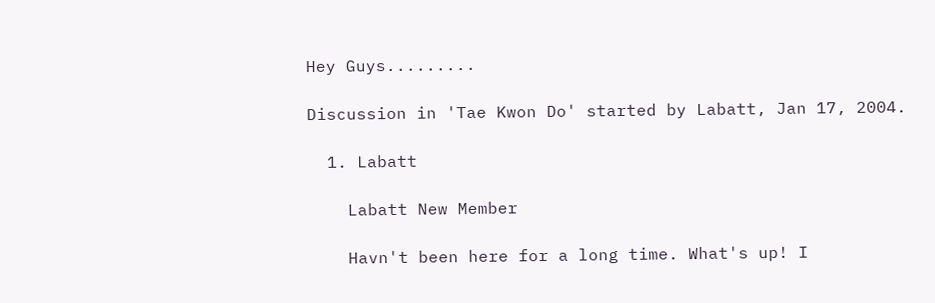Hey Guys.........

Discussion in 'Tae Kwon Do' started by Labatt, Jan 17, 2004.

  1. Labatt

    Labatt New Member

    Havn't been here for a long time. What's up! I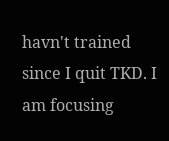havn't trained since I quit TKD. I am focusing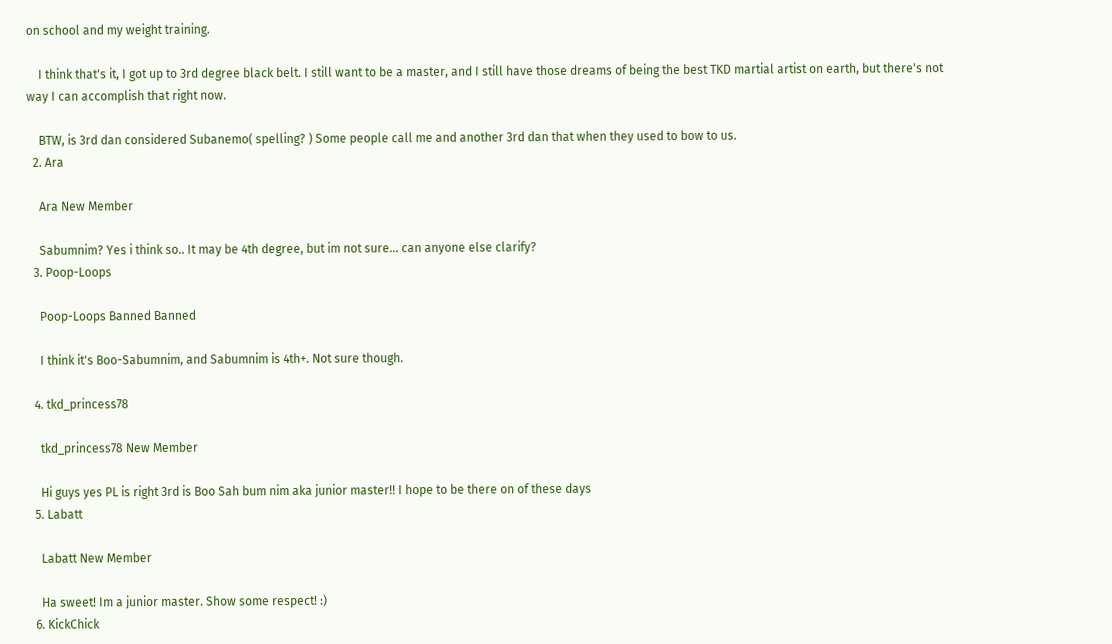on school and my weight training.

    I think that's it, I got up to 3rd degree black belt. I still want to be a master, and I still have those dreams of being the best TKD martial artist on earth, but there's not way I can accomplish that right now.

    BTW, is 3rd dan considered Subanemo( spelling? ) Some people call me and another 3rd dan that when they used to bow to us.
  2. Ara

    Ara New Member

    Sabumnim? Yes i think so.. It may be 4th degree, but im not sure... can anyone else clarify?
  3. Poop-Loops

    Poop-Loops Banned Banned

    I think it's Boo-Sabumnim, and Sabumnim is 4th+. Not sure though.

  4. tkd_princess78

    tkd_princess78 New Member

    Hi guys yes PL is right 3rd is Boo Sah bum nim aka junior master!! I hope to be there on of these days
  5. Labatt

    Labatt New Member

    Ha sweet! Im a junior master. Show some respect! :)
  6. KickChick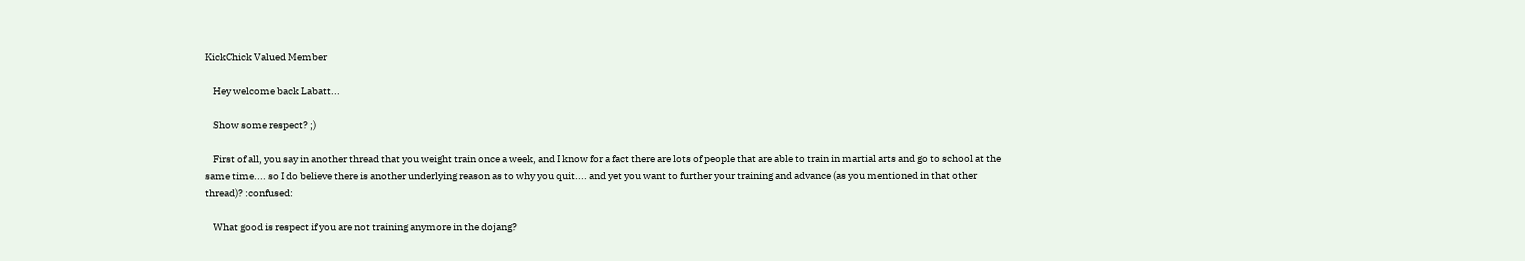KickChick Valued Member

    Hey welcome back Labatt...

    Show some respect? ;)

    First of all, you say in another thread that you weight train once a week, and I know for a fact there are lots of people that are able to train in martial arts and go to school at the same time.... so I do believe there is another underlying reason as to why you quit.... and yet you want to further your training and advance (as you mentioned in that other thread)? :confused:

    What good is respect if you are not training anymore in the dojang?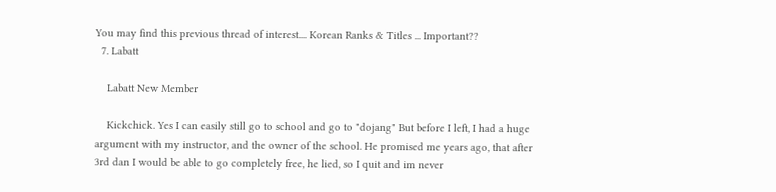You may find this previous thread of interest.... Korean Ranks & Titles ... Important??
  7. Labatt

    Labatt New Member

    Kickchick. Yes I can easily still go to school and go to "dojang" But before I left, I had a huge argument with my instructor, and the owner of the school. He promised me years ago, that after 3rd dan I would be able to go completely free, he lied, so I quit and im never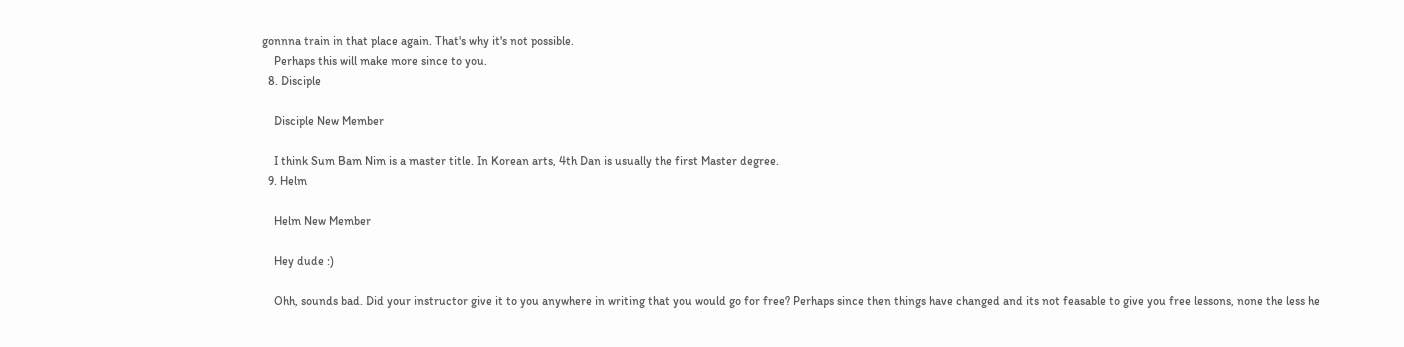gonnna train in that place again. That's why it's not possible.
    Perhaps this will make more since to you.
  8. Disciple

    Disciple New Member

    I think Sum Bam Nim is a master title. In Korean arts, 4th Dan is usually the first Master degree.
  9. Helm

    Helm New Member

    Hey dude :)

    Ohh, sounds bad. Did your instructor give it to you anywhere in writing that you would go for free? Perhaps since then things have changed and its not feasable to give you free lessons, none the less he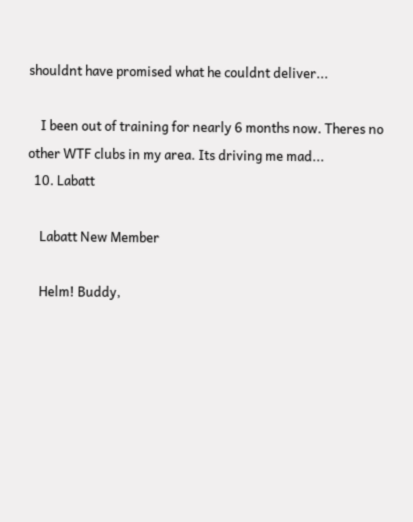shouldnt have promised what he couldnt deliver...

    I been out of training for nearly 6 months now. Theres no other WTF clubs in my area. Its driving me mad...
  10. Labatt

    Labatt New Member

    Helm! Buddy,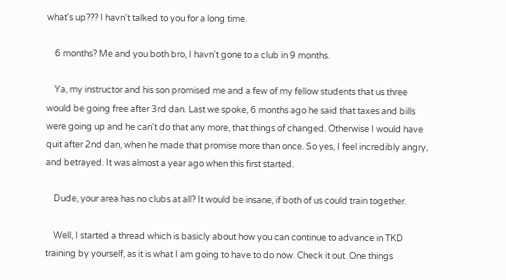what's up??? I havn't talked to you for a long time.

    6 months? Me and you both bro, I havn't gone to a club in 9 months.

    Ya, my instructor and his son promised me and a few of my fellow students that us three would be going free after 3rd dan. Last we spoke, 6 months ago he said that taxes and bills were going up and he can't do that any more, that things of changed. Otherwise I would have quit after 2nd dan, when he made that promise more than once. So yes, I feel incredibly angry, and betrayed. It was almost a year ago when this first started.

    Dude, your area has no clubs at all? It would be insane, if both of us could train together.

    Well, I started a thread which is basicly about how you can continue to advance in TKD training by yourself, as it is what I am going to have to do now. Check it out. One things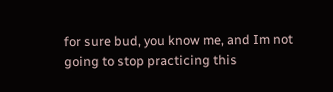for sure bud, you know me, and Im not going to stop practicing this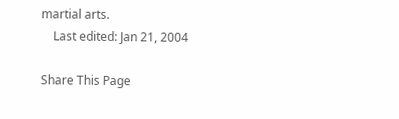martial arts.
    Last edited: Jan 21, 2004

Share This Page